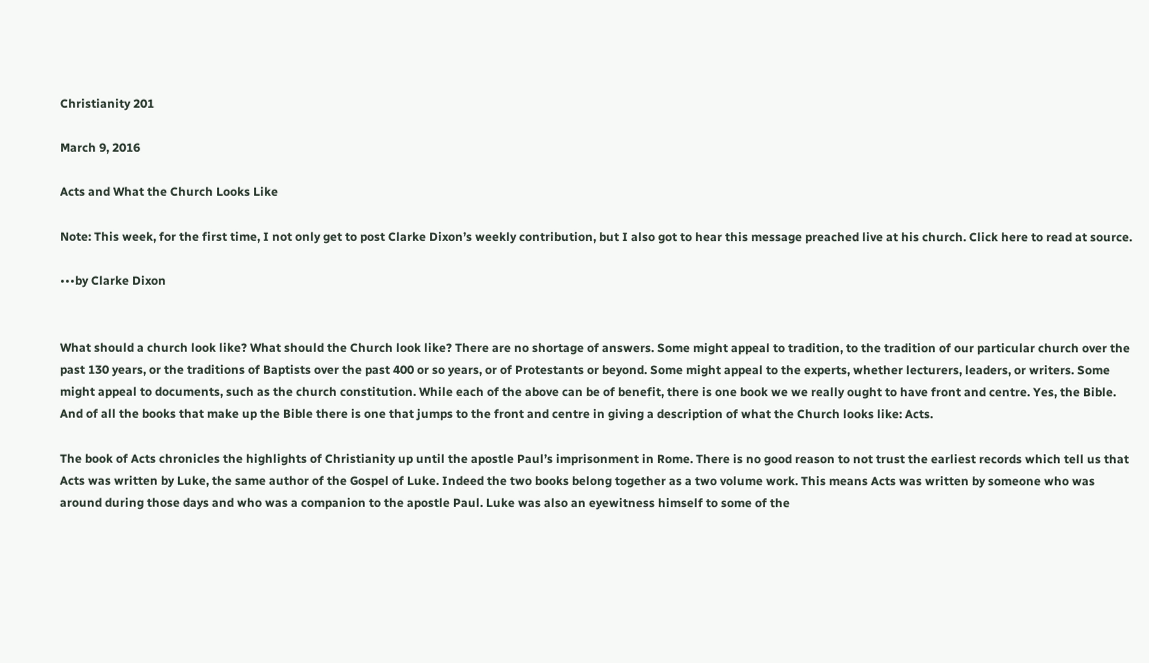Christianity 201

March 9, 2016

Acts and What the Church Looks Like

Note: This week, for the first time, I not only get to post Clarke Dixon’s weekly contribution, but I also got to hear this message preached live at his church. Click here to read at source.

•••by Clarke Dixon


What should a church look like? What should the Church look like? There are no shortage of answers. Some might appeal to tradition, to the tradition of our particular church over the past 130 years, or the traditions of Baptists over the past 400 or so years, or of Protestants or beyond. Some might appeal to the experts, whether lecturers, leaders, or writers. Some might appeal to documents, such as the church constitution. While each of the above can be of benefit, there is one book we we really ought to have front and centre. Yes, the Bible. And of all the books that make up the Bible there is one that jumps to the front and centre in giving a description of what the Church looks like: Acts.

The book of Acts chronicles the highlights of Christianity up until the apostle Paul’s imprisonment in Rome. There is no good reason to not trust the earliest records which tell us that Acts was written by Luke, the same author of the Gospel of Luke. Indeed the two books belong together as a two volume work. This means Acts was written by someone who was around during those days and who was a companion to the apostle Paul. Luke was also an eyewitness himself to some of the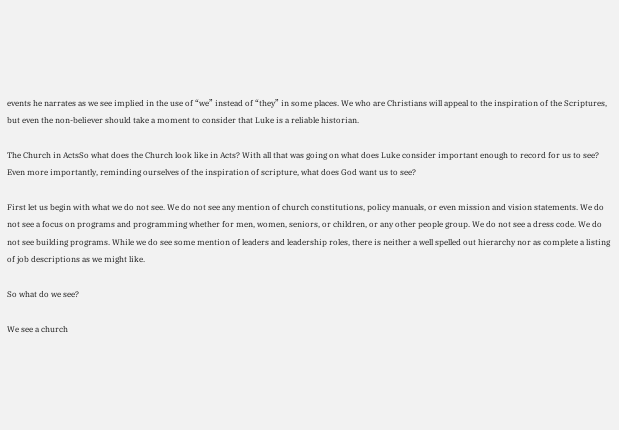events he narrates as we see implied in the use of “we” instead of “they” in some places. We who are Christians will appeal to the inspiration of the Scriptures, but even the non-believer should take a moment to consider that Luke is a reliable historian.

The Church in ActsSo what does the Church look like in Acts? With all that was going on what does Luke consider important enough to record for us to see? Even more importantly, reminding ourselves of the inspiration of scripture, what does God want us to see?

First let us begin with what we do not see. We do not see any mention of church constitutions, policy manuals, or even mission and vision statements. We do not see a focus on programs and programming whether for men, women, seniors, or children, or any other people group. We do not see a dress code. We do not see building programs. While we do see some mention of leaders and leadership roles, there is neither a well spelled out hierarchy nor as complete a listing of job descriptions as we might like.

So what do we see?

We see a church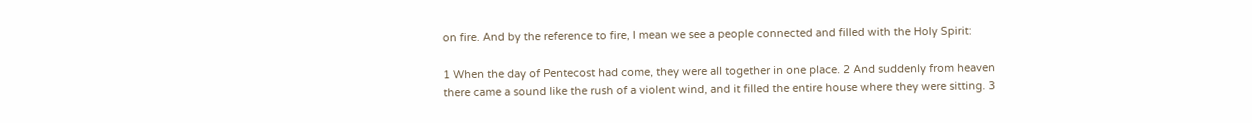on fire. And by the reference to fire, I mean we see a people connected and filled with the Holy Spirit:

1 When the day of Pentecost had come, they were all together in one place. 2 And suddenly from heaven there came a sound like the rush of a violent wind, and it filled the entire house where they were sitting. 3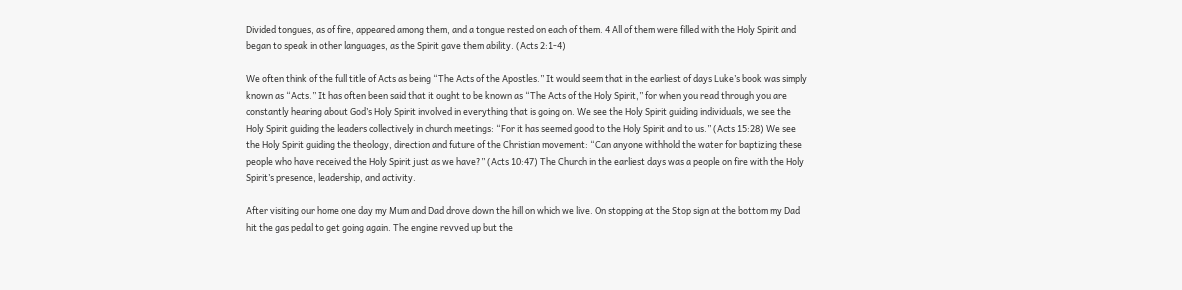Divided tongues, as of fire, appeared among them, and a tongue rested on each of them. 4 All of them were filled with the Holy Spirit and began to speak in other languages, as the Spirit gave them ability. (Acts 2:1-4)

We often think of the full title of Acts as being “The Acts of the Apostles.” It would seem that in the earliest of days Luke’s book was simply known as “Acts.” It has often been said that it ought to be known as “The Acts of the Holy Spirit,” for when you read through you are constantly hearing about God’s Holy Spirit involved in everything that is going on. We see the Holy Spirit guiding individuals, we see the Holy Spirit guiding the leaders collectively in church meetings: “For it has seemed good to the Holy Spirit and to us.” (Acts 15:28) We see the Holy Spirit guiding the theology, direction and future of the Christian movement: “Can anyone withhold the water for baptizing these people who have received the Holy Spirit just as we have?” (Acts 10:47) The Church in the earliest days was a people on fire with the Holy Spirit’s presence, leadership, and activity.

After visiting our home one day my Mum and Dad drove down the hill on which we live. On stopping at the Stop sign at the bottom my Dad hit the gas pedal to get going again. The engine revved up but the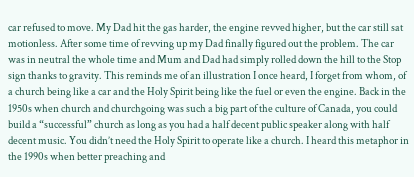car refused to move. My Dad hit the gas harder, the engine revved higher, but the car still sat motionless. After some time of revving up my Dad finally figured out the problem. The car was in neutral the whole time and Mum and Dad had simply rolled down the hill to the Stop sign thanks to gravity. This reminds me of an illustration I once heard, I forget from whom, of a church being like a car and the Holy Spirit being like the fuel or even the engine. Back in the 1950s when church and churchgoing was such a big part of the culture of Canada, you could build a “successful” church as long as you had a half decent public speaker along with half decent music. You didn’t need the Holy Spirit to operate like a church. I heard this metaphor in the 1990s when better preaching and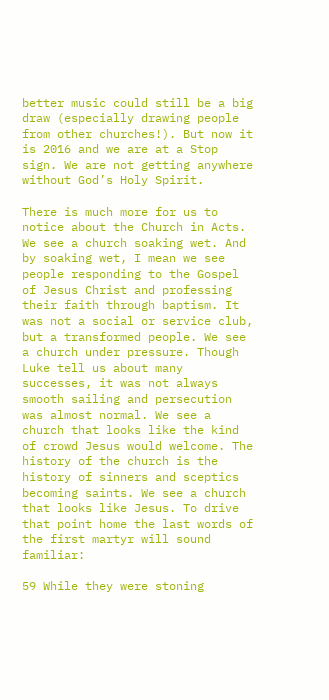better music could still be a big draw (especially drawing people from other churches!). But now it is 2016 and we are at a Stop sign. We are not getting anywhere without God’s Holy Spirit.

There is much more for us to notice about the Church in Acts. We see a church soaking wet. And by soaking wet, I mean we see people responding to the Gospel of Jesus Christ and professing their faith through baptism. It was not a social or service club, but a transformed people. We see a church under pressure. Though Luke tell us about many successes, it was not always smooth sailing and persecution was almost normal. We see a church that looks like the kind of crowd Jesus would welcome. The history of the church is the history of sinners and sceptics becoming saints. We see a church that looks like Jesus. To drive that point home the last words of the first martyr will sound familiar:

59 While they were stoning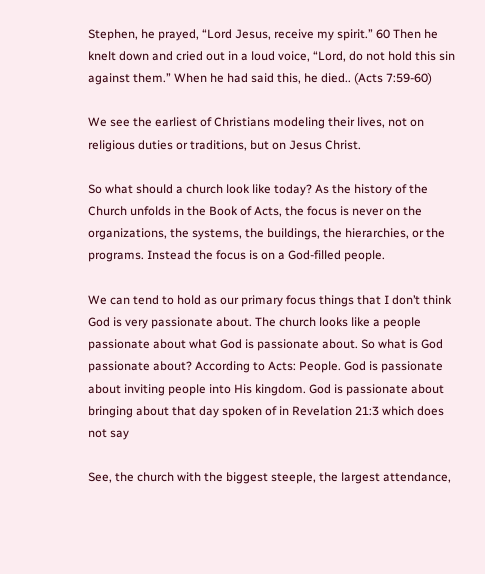Stephen, he prayed, “Lord Jesus, receive my spirit.” 60 Then he knelt down and cried out in a loud voice, “Lord, do not hold this sin against them.” When he had said this, he died.. (Acts 7:59-60)

We see the earliest of Christians modeling their lives, not on religious duties or traditions, but on Jesus Christ.

So what should a church look like today? As the history of the Church unfolds in the Book of Acts, the focus is never on the organizations, the systems, the buildings, the hierarchies, or the programs. Instead the focus is on a God-filled people.

We can tend to hold as our primary focus things that I don’t think God is very passionate about. The church looks like a people passionate about what God is passionate about. So what is God passionate about? According to Acts: People. God is passionate about inviting people into His kingdom. God is passionate about bringing about that day spoken of in Revelation 21:3 which does not say

See, the church with the biggest steeple, the largest attendance,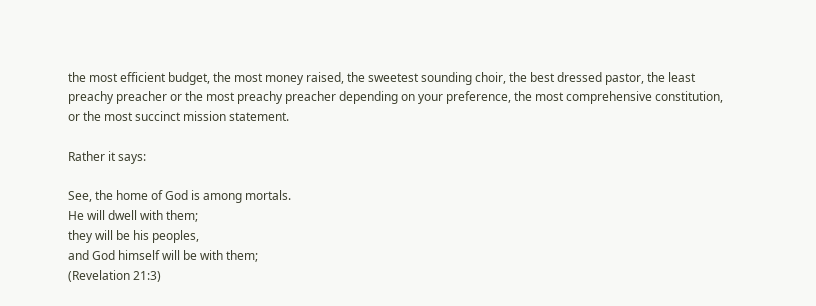the most efficient budget, the most money raised, the sweetest sounding choir, the best dressed pastor, the least preachy preacher or the most preachy preacher depending on your preference, the most comprehensive constitution, or the most succinct mission statement.

Rather it says:

See, the home of God is among mortals.
He will dwell with them;
they will be his peoples,
and God himself will be with them;
(Revelation 21:3)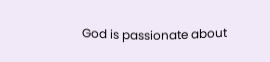God is passionate about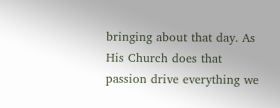bringing about that day. As His Church does that passion drive everything we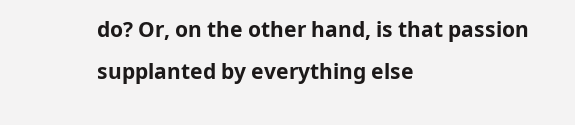do? Or, on the other hand, is that passion supplanted by everything else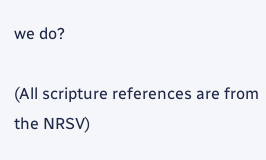we do?

(All scripture references are from the NRSV)